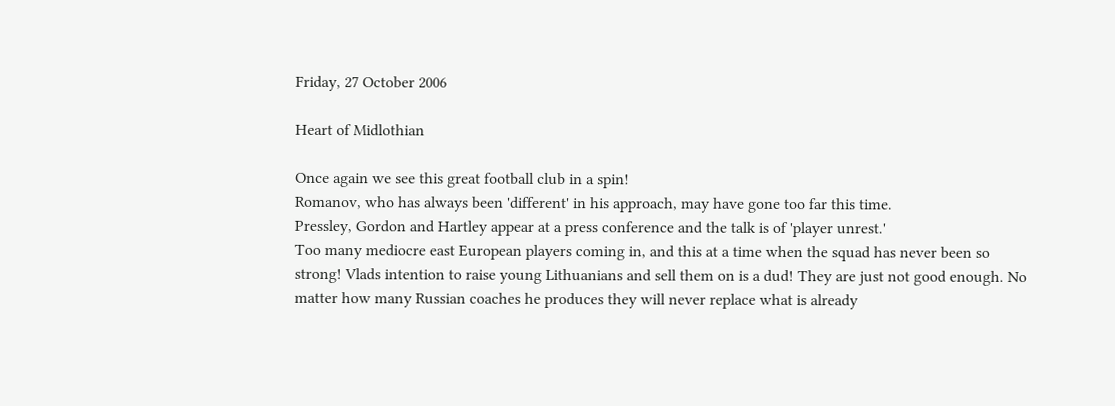Friday, 27 October 2006

Heart of Midlothian

Once again we see this great football club in a spin!
Romanov, who has always been 'different' in his approach, may have gone too far this time.
Pressley, Gordon and Hartley appear at a press conference and the talk is of 'player unrest.'
Too many mediocre east European players coming in, and this at a time when the squad has never been so strong! Vlads intention to raise young Lithuanians and sell them on is a dud! They are just not good enough. No matter how many Russian coaches he produces they will never replace what is already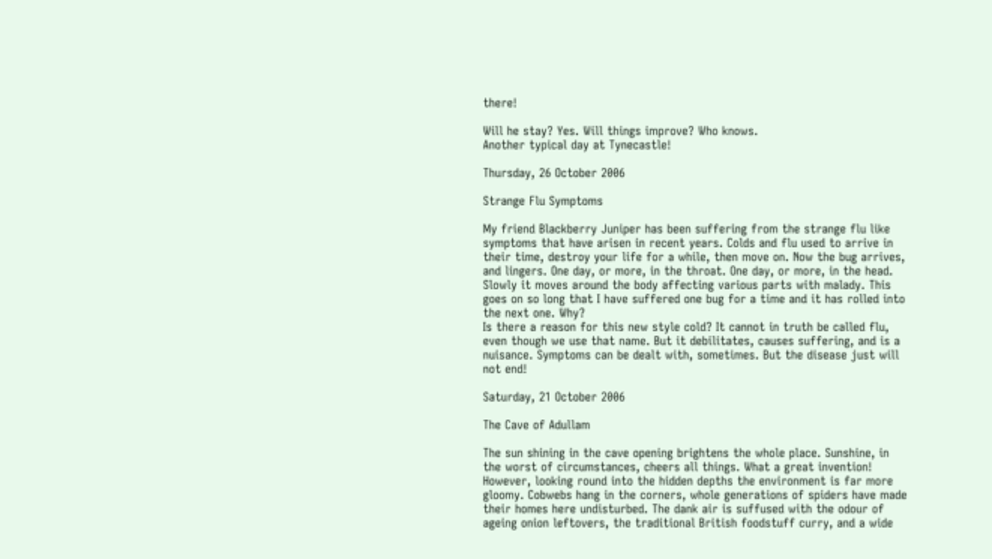there!

Will he stay? Yes. Will things improve? Who knows.
Another typical day at Tynecastle!

Thursday, 26 October 2006

Strange Flu Symptoms

My friend Blackberry Juniper has been suffering from the strange flu like symptoms that have arisen in recent years. Colds and flu used to arrive in their time, destroy your life for a while, then move on. Now the bug arrives, and lingers. One day, or more, in the throat. One day, or more, in the head. Slowly it moves around the body affecting various parts with malady. This goes on so long that I have suffered one bug for a time and it has rolled into the next one. Why?
Is there a reason for this new style cold? It cannot in truth be called flu, even though we use that name. But it debilitates, causes suffering, and is a nuisance. Symptoms can be dealt with, sometimes. But the disease just will not end!

Saturday, 21 October 2006

The Cave of Adullam

The sun shining in the cave opening brightens the whole place. Sunshine, in the worst of circumstances, cheers all things. What a great invention! However, looking round into the hidden depths the environment is far more gloomy. Cobwebs hang in the corners, whole generations of spiders have made their homes here undisturbed. The dank air is suffused with the odour of ageing onion leftovers, the traditional British foodstuff curry, and a wide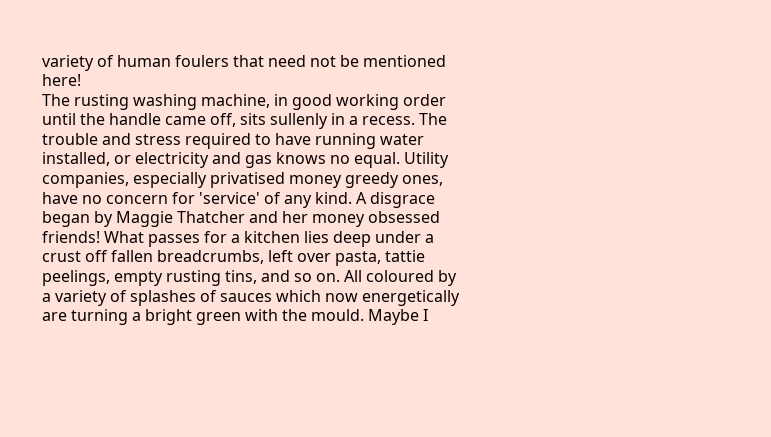variety of human foulers that need not be mentioned here!
The rusting washing machine, in good working order until the handle came off, sits sullenly in a recess. The trouble and stress required to have running water installed, or electricity and gas knows no equal. Utility companies, especially privatised money greedy ones, have no concern for 'service' of any kind. A disgrace began by Maggie Thatcher and her money obsessed friends! What passes for a kitchen lies deep under a crust off fallen breadcrumbs, left over pasta, tattie peelings, empty rusting tins, and so on. All coloured by a variety of splashes of sauces which now energetically are turning a bright green with the mould. Maybe I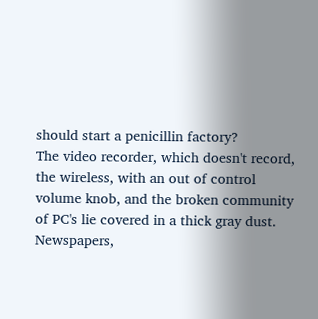should start a penicillin factory?
The video recorder, which doesn't record, the wireless, with an out of control volume knob, and the broken community of PC's lie covered in a thick gray dust. Newspapers,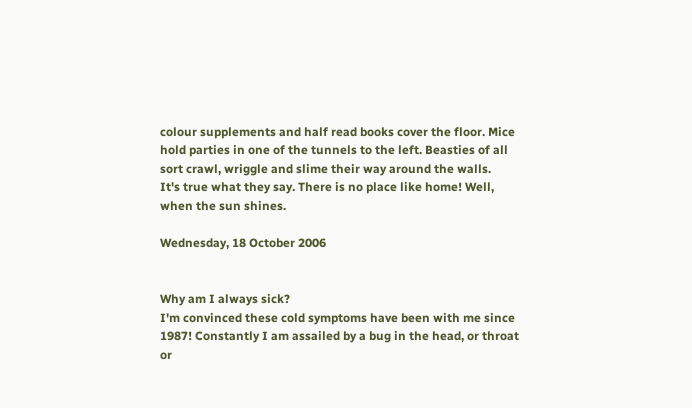colour supplements and half read books cover the floor. Mice hold parties in one of the tunnels to the left. Beasties of all sort crawl, wriggle and slime their way around the walls.
It's true what they say. There is no place like home! Well, when the sun shines.

Wednesday, 18 October 2006


Why am I always sick?
I'm convinced these cold symptoms have been with me since 1987! Constantly I am assailed by a bug in the head, or throat or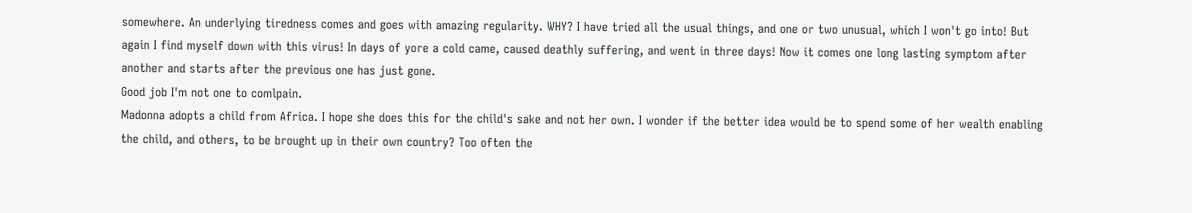somewhere. An underlying tiredness comes and goes with amazing regularity. WHY? I have tried all the usual things, and one or two unusual, which I won't go into! But again I find myself down with this virus! In days of yore a cold came, caused deathly suffering, and went in three days! Now it comes one long lasting symptom after another and starts after the previous one has just gone.
Good job I'm not one to comlpain.
Madonna adopts a child from Africa. I hope she does this for the child's sake and not her own. I wonder if the better idea would be to spend some of her wealth enabling the child, and others, to be brought up in their own country? Too often the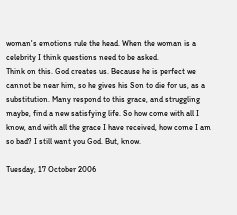woman's emotions rule the head. When the woman is a celebrity I think questions need to be asked.
Think on this. God creates us. Because he is perfect we cannot be near him, so he gives his Son to die for us, as a substitution. Many respond to this grace, and struggling maybe, find a new satisfying life. So how come with all I know, and with all the grace I have received, how come I am so bad? I still want you God. But, know.

Tuesday, 17 October 2006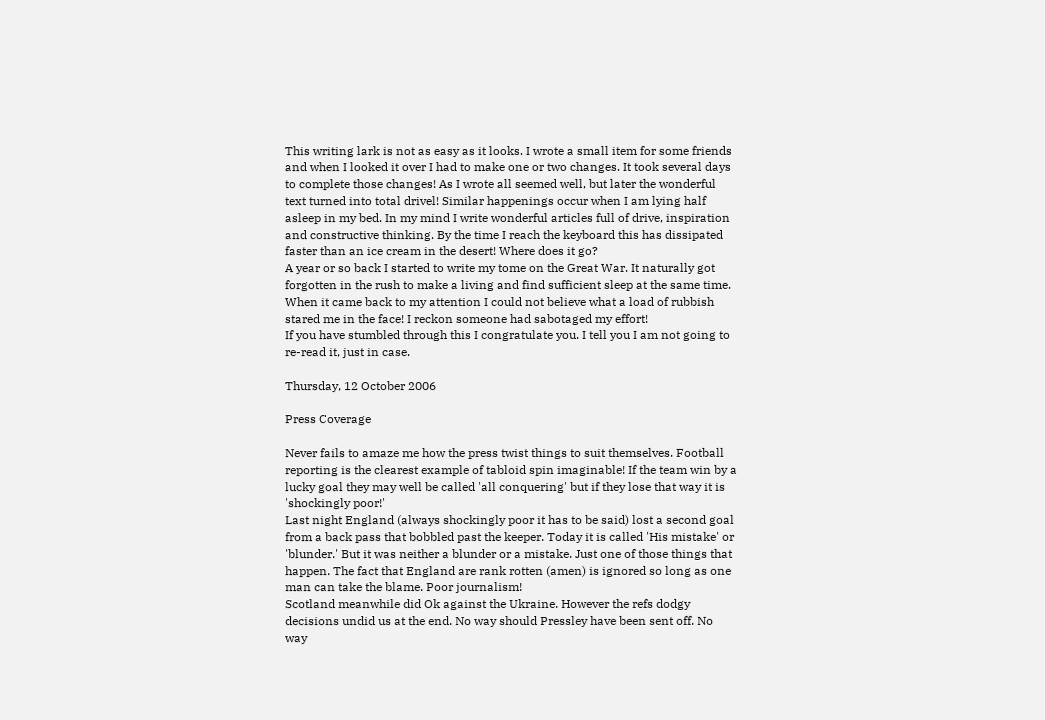This writing lark is not as easy as it looks. I wrote a small item for some friends and when I looked it over I had to make one or two changes. It took several days to complete those changes! As I wrote all seemed well, but later the wonderful text turned into total drivel! Similar happenings occur when I am lying half asleep in my bed. In my mind I write wonderful articles full of drive, inspiration and constructive thinking. By the time I reach the keyboard this has dissipated faster than an ice cream in the desert! Where does it go?
A year or so back I started to write my tome on the Great War. It naturally got forgotten in the rush to make a living and find sufficient sleep at the same time. When it came back to my attention I could not believe what a load of rubbish stared me in the face! I reckon someone had sabotaged my effort!
If you have stumbled through this I congratulate you. I tell you I am not going to re-read it, just in case.

Thursday, 12 October 2006

Press Coverage

Never fails to amaze me how the press twist things to suit themselves. Football reporting is the clearest example of tabloid spin imaginable! If the team win by a lucky goal they may well be called 'all conquering' but if they lose that way it is 'shockingly poor!'
Last night England (always shockingly poor it has to be said) lost a second goal from a back pass that bobbled past the keeper. Today it is called 'His mistake' or 'blunder.' But it was neither a blunder or a mistake. Just one of those things that happen. The fact that England are rank rotten (amen) is ignored so long as one man can take the blame. Poor journalism!
Scotland meanwhile did Ok against the Ukraine. However the refs dodgy decisions undid us at the end. No way should Pressley have been sent off. No way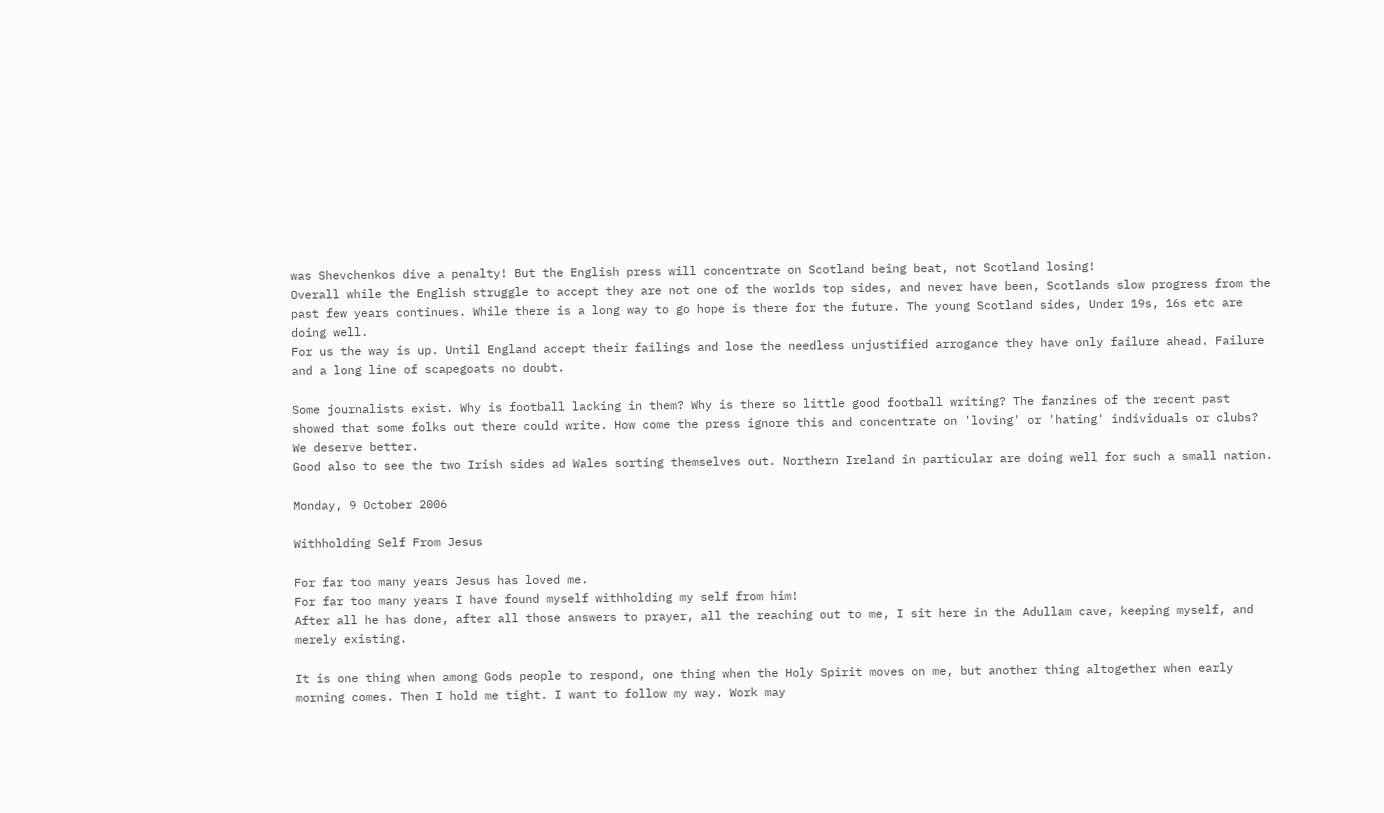was Shevchenkos dive a penalty! But the English press will concentrate on Scotland being beat, not Scotland losing!
Overall while the English struggle to accept they are not one of the worlds top sides, and never have been, Scotlands slow progress from the past few years continues. While there is a long way to go hope is there for the future. The young Scotland sides, Under 19s, 16s etc are doing well.
For us the way is up. Until England accept their failings and lose the needless unjustified arrogance they have only failure ahead. Failure and a long line of scapegoats no doubt.

Some journalists exist. Why is football lacking in them? Why is there so little good football writing? The fanzines of the recent past showed that some folks out there could write. How come the press ignore this and concentrate on 'loving' or 'hating' individuals or clubs?
We deserve better.
Good also to see the two Irish sides ad Wales sorting themselves out. Northern Ireland in particular are doing well for such a small nation.

Monday, 9 October 2006

Withholding Self From Jesus

For far too many years Jesus has loved me.
For far too many years I have found myself withholding my self from him!
After all he has done, after all those answers to prayer, all the reaching out to me, I sit here in the Adullam cave, keeping myself, and merely existing.

It is one thing when among Gods people to respond, one thing when the Holy Spirit moves on me, but another thing altogether when early morning comes. Then I hold me tight. I want to follow my way. Work may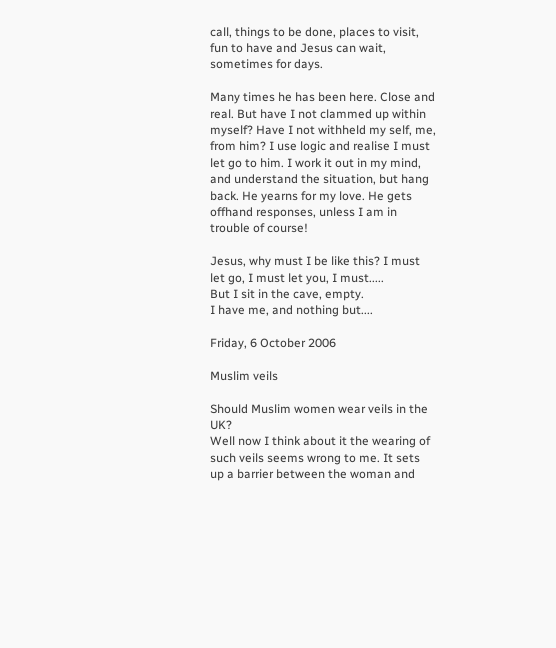call, things to be done, places to visit, fun to have and Jesus can wait, sometimes for days.

Many times he has been here. Close and real. But have I not clammed up within myself? Have I not withheld my self, me, from him? I use logic and realise I must let go to him. I work it out in my mind, and understand the situation, but hang back. He yearns for my love. He gets offhand responses, unless I am in trouble of course!

Jesus, why must I be like this? I must let go, I must let you, I must.....
But I sit in the cave, empty.
I have me, and nothing but....

Friday, 6 October 2006

Muslim veils

Should Muslim women wear veils in the UK?
Well now I think about it the wearing of such veils seems wrong to me. It sets up a barrier between the woman and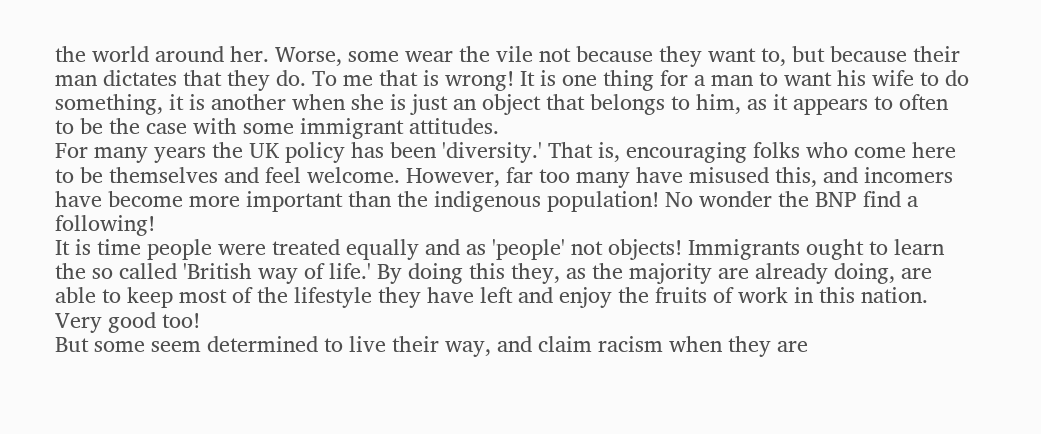the world around her. Worse, some wear the vile not because they want to, but because their man dictates that they do. To me that is wrong! It is one thing for a man to want his wife to do something, it is another when she is just an object that belongs to him, as it appears to often to be the case with some immigrant attitudes.
For many years the UK policy has been 'diversity.' That is, encouraging folks who come here to be themselves and feel welcome. However, far too many have misused this, and incomers have become more important than the indigenous population! No wonder the BNP find a following!
It is time people were treated equally and as 'people' not objects! Immigrants ought to learn the so called 'British way of life.' By doing this they, as the majority are already doing, are able to keep most of the lifestyle they have left and enjoy the fruits of work in this nation. Very good too!
But some seem determined to live their way, and claim racism when they are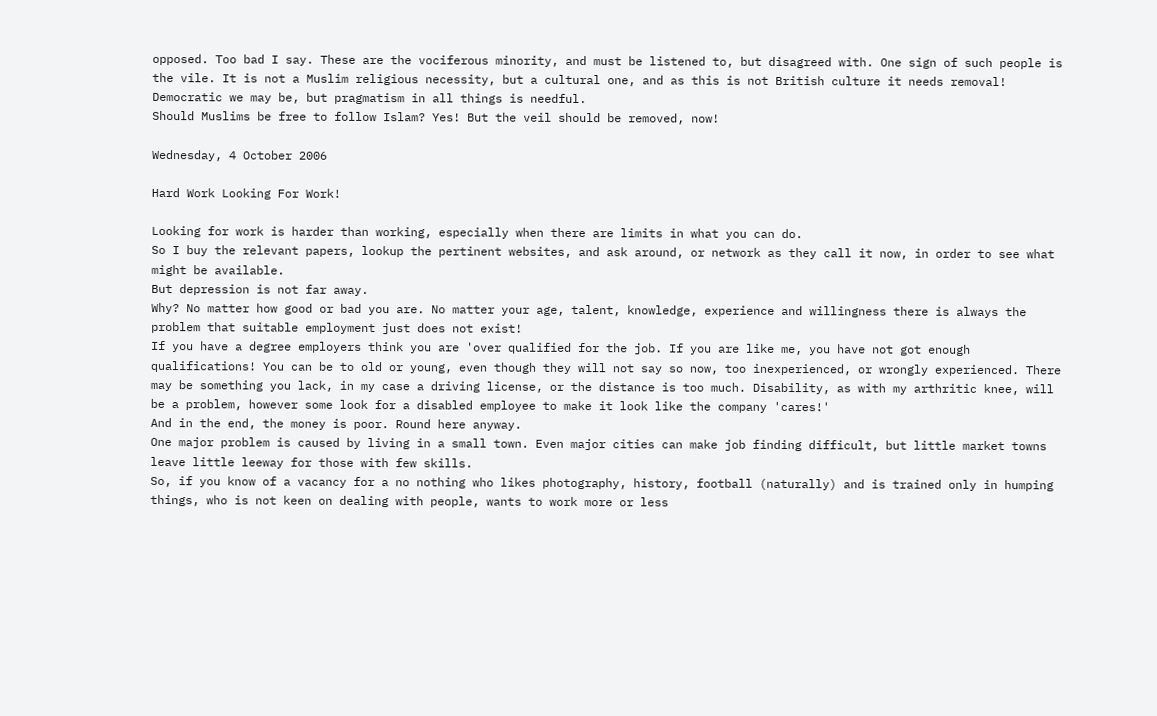opposed. Too bad I say. These are the vociferous minority, and must be listened to, but disagreed with. One sign of such people is the vile. It is not a Muslim religious necessity, but a cultural one, and as this is not British culture it needs removal!
Democratic we may be, but pragmatism in all things is needful.
Should Muslims be free to follow Islam? Yes! But the veil should be removed, now!

Wednesday, 4 October 2006

Hard Work Looking For Work!

Looking for work is harder than working, especially when there are limits in what you can do.
So I buy the relevant papers, lookup the pertinent websites, and ask around, or network as they call it now, in order to see what might be available.
But depression is not far away.
Why? No matter how good or bad you are. No matter your age, talent, knowledge, experience and willingness there is always the problem that suitable employment just does not exist!
If you have a degree employers think you are 'over qualified for the job. If you are like me, you have not got enough qualifications! You can be to old or young, even though they will not say so now, too inexperienced, or wrongly experienced. There may be something you lack, in my case a driving license, or the distance is too much. Disability, as with my arthritic knee, will be a problem, however some look for a disabled employee to make it look like the company 'cares!'
And in the end, the money is poor. Round here anyway.
One major problem is caused by living in a small town. Even major cities can make job finding difficult, but little market towns leave little leeway for those with few skills.
So, if you know of a vacancy for a no nothing who likes photography, history, football (naturally) and is trained only in humping things, who is not keen on dealing with people, wants to work more or less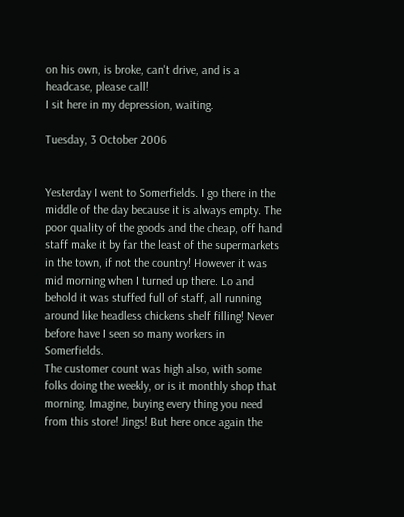on his own, is broke, can't drive, and is a headcase, please call!
I sit here in my depression, waiting.

Tuesday, 3 October 2006


Yesterday I went to Somerfields. I go there in the middle of the day because it is always empty. The poor quality of the goods and the cheap, off hand staff make it by far the least of the supermarkets in the town, if not the country! However it was mid morning when I turned up there. Lo and behold it was stuffed full of staff, all running around like headless chickens shelf filling! Never before have I seen so many workers in Somerfields.
The customer count was high also, with some folks doing the weekly, or is it monthly shop that morning. Imagine, buying every thing you need from this store! Jings! But here once again the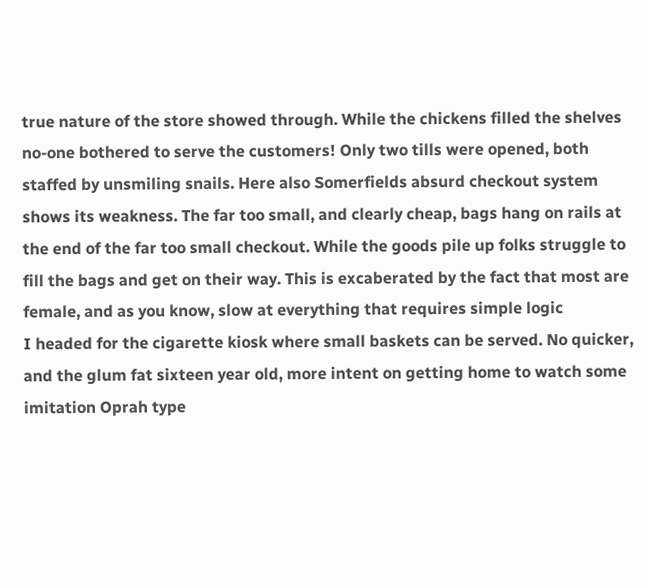true nature of the store showed through. While the chickens filled the shelves no-one bothered to serve the customers! Only two tills were opened, both staffed by unsmiling snails. Here also Somerfields absurd checkout system shows its weakness. The far too small, and clearly cheap, bags hang on rails at the end of the far too small checkout. While the goods pile up folks struggle to fill the bags and get on their way. This is excaberated by the fact that most are female, and as you know, slow at everything that requires simple logic
I headed for the cigarette kiosk where small baskets can be served. No quicker, and the glum fat sixteen year old, more intent on getting home to watch some imitation Oprah type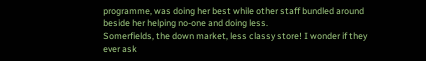programme, was doing her best while other staff bundled around beside her helping no-one and doing less.
Somerfields, the down market, less classy store! I wonder if they ever ask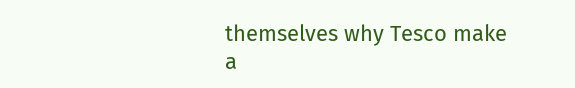themselves why Tesco make a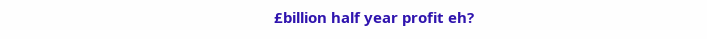£billion half year profit eh?